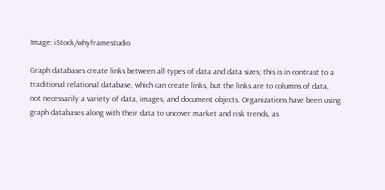Image: iStock/whyframestudio

Graph databases create links between all types of data and data sizes; this is in contrast to a traditional relational database, which can create links, but the links are to columns of data, not necessarily a variety of data, images, and document objects. Organizations have been using graph databases along with their data to uncover market and risk trends, as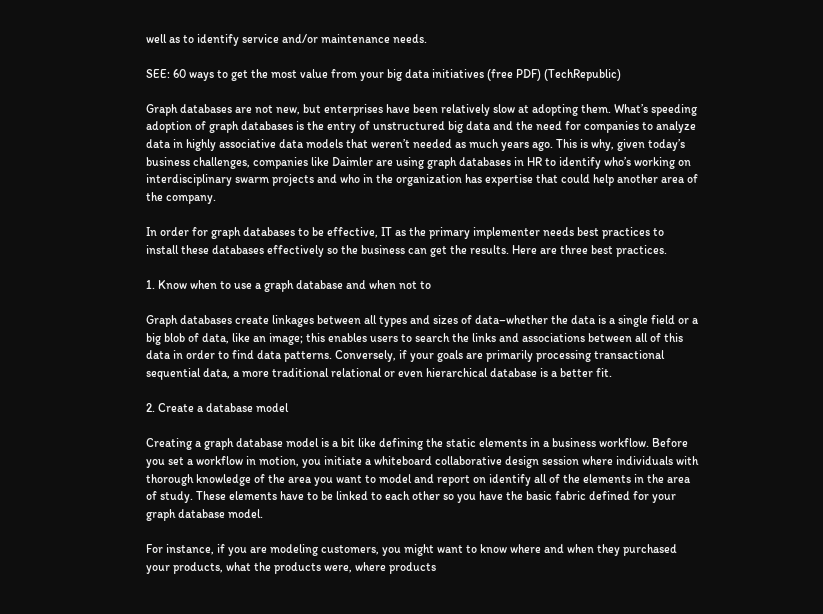well as to identify service and/or maintenance needs.

SEE: 60 ways to get the most value from your big data initiatives (free PDF) (TechRepublic)

Graph databases are not new, but enterprises have been relatively slow at adopting them. What’s speeding adoption of graph databases is the entry of unstructured big data and the need for companies to analyze data in highly associative data models that weren’t needed as much years ago. This is why, given today’s business challenges, companies like Daimler are using graph databases in HR to identify who’s working on interdisciplinary swarm projects and who in the organization has expertise that could help another area of the company.

In order for graph databases to be effective, IT as the primary implementer needs best practices to install these databases effectively so the business can get the results. Here are three best practices.

1. Know when to use a graph database and when not to

Graph databases create linkages between all types and sizes of data–whether the data is a single field or a big blob of data, like an image; this enables users to search the links and associations between all of this data in order to find data patterns. Conversely, if your goals are primarily processing transactional sequential data, a more traditional relational or even hierarchical database is a better fit.

2. Create a database model

Creating a graph database model is a bit like defining the static elements in a business workflow. Before you set a workflow in motion, you initiate a whiteboard collaborative design session where individuals with thorough knowledge of the area you want to model and report on identify all of the elements in the area of study. These elements have to be linked to each other so you have the basic fabric defined for your graph database model.

For instance, if you are modeling customers, you might want to know where and when they purchased your products, what the products were, where products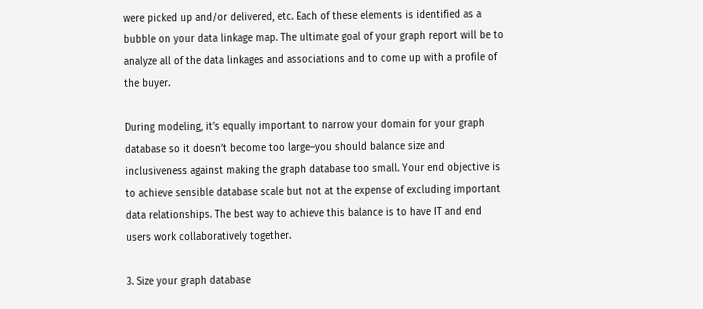were picked up and/or delivered, etc. Each of these elements is identified as a bubble on your data linkage map. The ultimate goal of your graph report will be to analyze all of the data linkages and associations and to come up with a profile of the buyer.

During modeling, it’s equally important to narrow your domain for your graph database so it doesn’t become too large–you should balance size and inclusiveness against making the graph database too small. Your end objective is to achieve sensible database scale but not at the expense of excluding important data relationships. The best way to achieve this balance is to have IT and end users work collaboratively together.

3. Size your graph database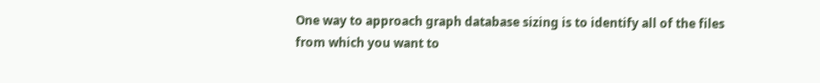One way to approach graph database sizing is to identify all of the files from which you want to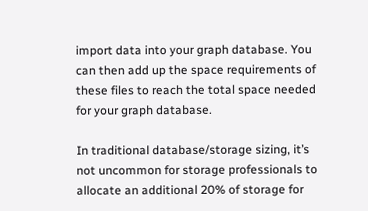import data into your graph database. You can then add up the space requirements of these files to reach the total space needed for your graph database.

In traditional database/storage sizing, it’s not uncommon for storage professionals to allocate an additional 20% of storage for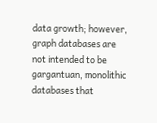data growth; however, graph databases are not intended to be gargantuan, monolithic databases that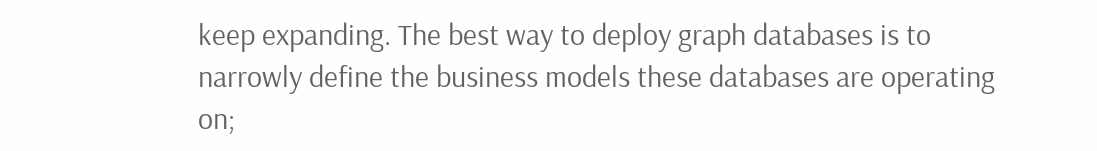keep expanding. The best way to deploy graph databases is to narrowly define the business models these databases are operating on;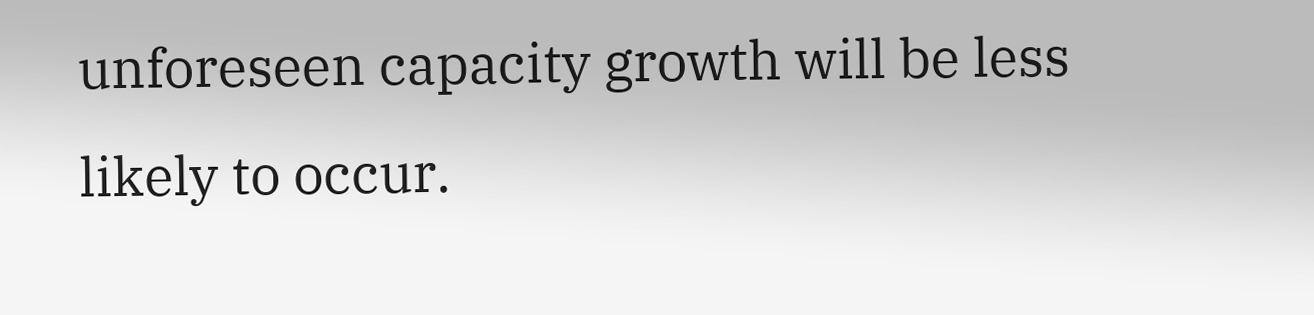unforeseen capacity growth will be less likely to occur.